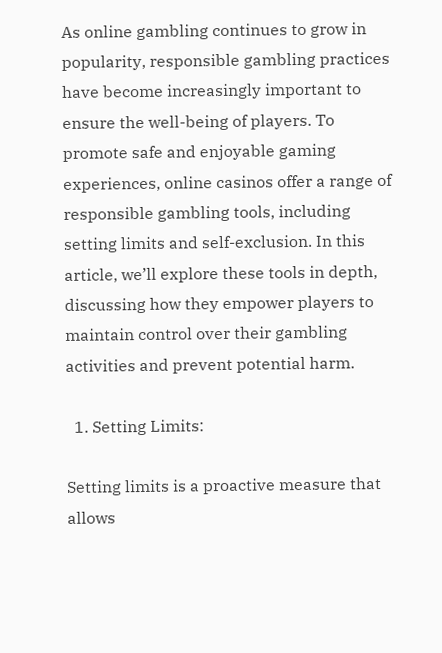As online gambling continues to grow in popularity, responsible gambling practices have become increasingly important to ensure the well-being of players. To promote safe and enjoyable gaming experiences, online casinos offer a range of responsible gambling tools, including setting limits and self-exclusion. In this article, we’ll explore these tools in depth, discussing how they empower players to maintain control over their gambling activities and prevent potential harm.

  1. Setting Limits:

Setting limits is a proactive measure that allows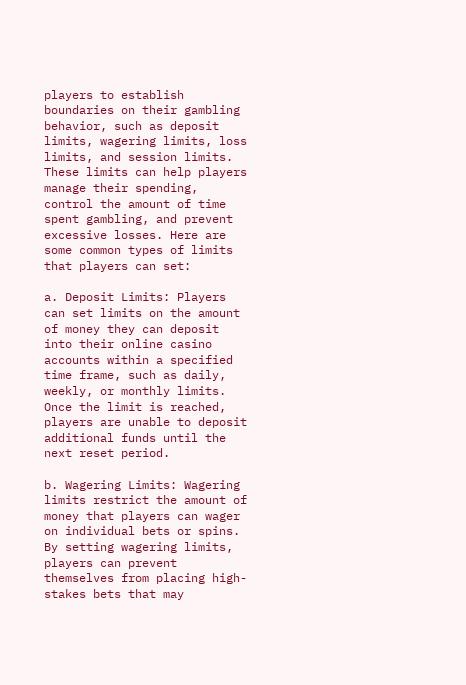players to establish boundaries on their gambling behavior, such as deposit limits, wagering limits, loss limits, and session limits. These limits can help players manage their spending, control the amount of time spent gambling, and prevent excessive losses. Here are some common types of limits that players can set:

a. Deposit Limits: Players can set limits on the amount of money they can deposit into their online casino accounts within a specified time frame, such as daily, weekly, or monthly limits. Once the limit is reached, players are unable to deposit additional funds until the next reset period.

b. Wagering Limits: Wagering limits restrict the amount of money that players can wager on individual bets or spins. By setting wagering limits, players can prevent themselves from placing high-stakes bets that may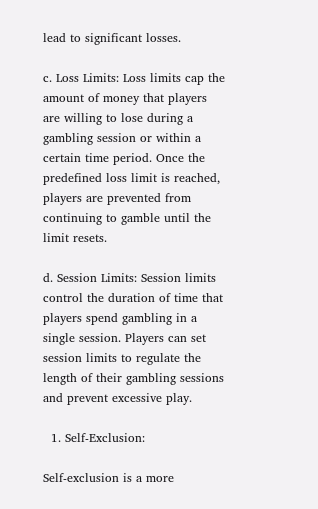lead to significant losses.

c. Loss Limits: Loss limits cap the amount of money that players are willing to lose during a gambling session or within a certain time period. Once the predefined loss limit is reached, players are prevented from continuing to gamble until the limit resets.

d. Session Limits: Session limits control the duration of time that players spend gambling in a single session. Players can set session limits to regulate the length of their gambling sessions and prevent excessive play.

  1. Self-Exclusion:

Self-exclusion is a more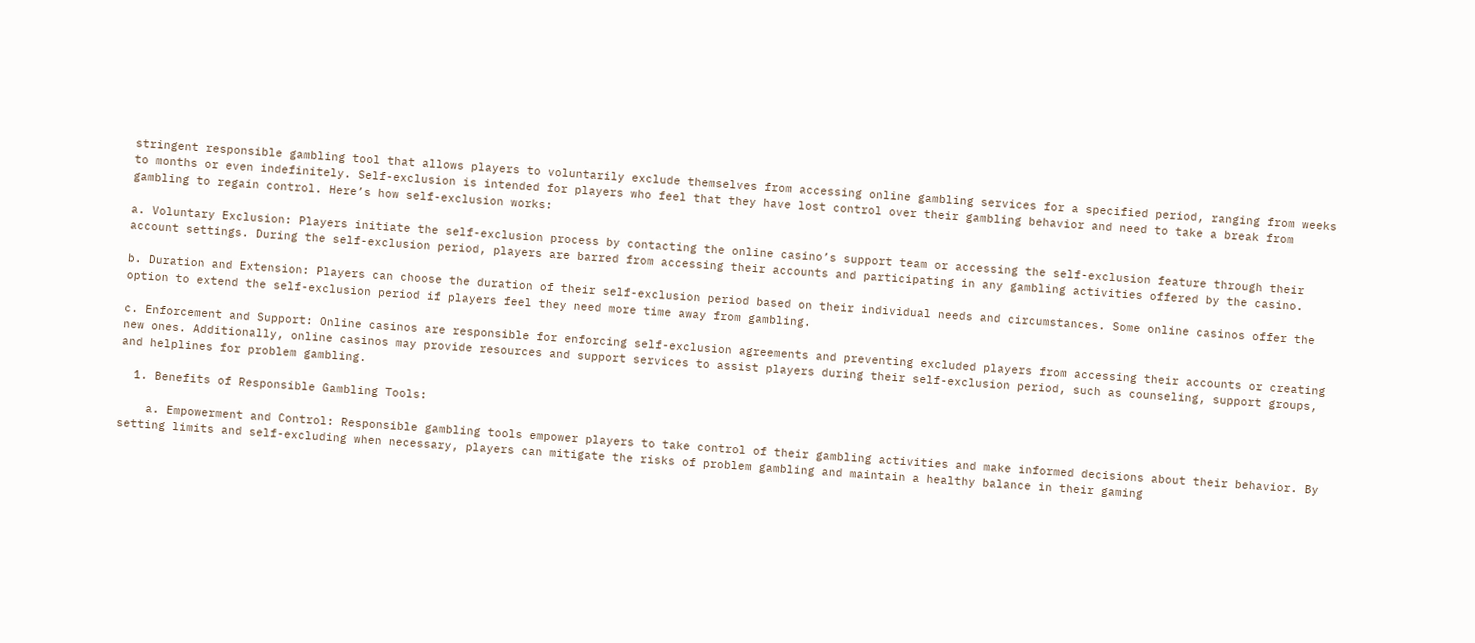stringent responsible gambling tool that allows players to voluntarily exclude themselves from accessing online gambling services for a specified period, ranging from weeks to months or even indefinitely. Self-exclusion is intended for players who feel that they have lost control over their gambling behavior and need to take a break from gambling to regain control. Here’s how self-exclusion works:

a. Voluntary Exclusion: Players initiate the self-exclusion process by contacting the online casino’s support team or accessing the self-exclusion feature through their account settings. During the self-exclusion period, players are barred from accessing their accounts and participating in any gambling activities offered by the casino.

b. Duration and Extension: Players can choose the duration of their self-exclusion period based on their individual needs and circumstances. Some online casinos offer the option to extend the self-exclusion period if players feel they need more time away from gambling.

c. Enforcement and Support: Online casinos are responsible for enforcing self-exclusion agreements and preventing excluded players from accessing their accounts or creating new ones. Additionally, online casinos may provide resources and support services to assist players during their self-exclusion period, such as counseling, support groups, and helplines for problem gambling.

  1. Benefits of Responsible Gambling Tools:

    a. Empowerment and Control: Responsible gambling tools empower players to take control of their gambling activities and make informed decisions about their behavior. By setting limits and self-excluding when necessary, players can mitigate the risks of problem gambling and maintain a healthy balance in their gaming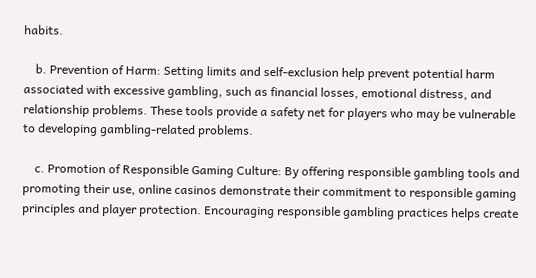habits.

    b. Prevention of Harm: Setting limits and self-exclusion help prevent potential harm associated with excessive gambling, such as financial losses, emotional distress, and relationship problems. These tools provide a safety net for players who may be vulnerable to developing gambling-related problems.

    c. Promotion of Responsible Gaming Culture: By offering responsible gambling tools and promoting their use, online casinos demonstrate their commitment to responsible gaming principles and player protection. Encouraging responsible gambling practices helps create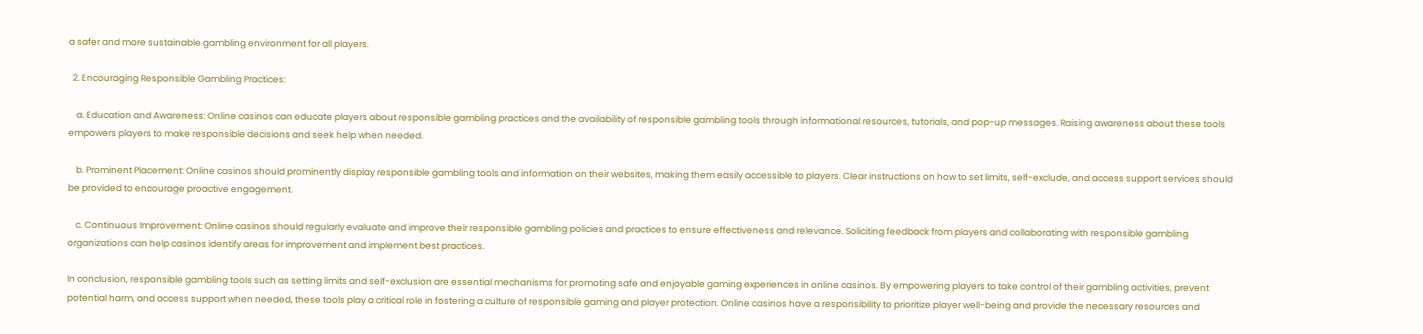a safer and more sustainable gambling environment for all players.

  2. Encouraging Responsible Gambling Practices:

    a. Education and Awareness: Online casinos can educate players about responsible gambling practices and the availability of responsible gambling tools through informational resources, tutorials, and pop-up messages. Raising awareness about these tools empowers players to make responsible decisions and seek help when needed.

    b. Prominent Placement: Online casinos should prominently display responsible gambling tools and information on their websites, making them easily accessible to players. Clear instructions on how to set limits, self-exclude, and access support services should be provided to encourage proactive engagement.

    c. Continuous Improvement: Online casinos should regularly evaluate and improve their responsible gambling policies and practices to ensure effectiveness and relevance. Soliciting feedback from players and collaborating with responsible gambling organizations can help casinos identify areas for improvement and implement best practices.

In conclusion, responsible gambling tools such as setting limits and self-exclusion are essential mechanisms for promoting safe and enjoyable gaming experiences in online casinos. By empowering players to take control of their gambling activities, prevent potential harm, and access support when needed, these tools play a critical role in fostering a culture of responsible gaming and player protection. Online casinos have a responsibility to prioritize player well-being and provide the necessary resources and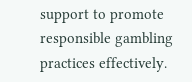support to promote responsible gambling practices effectively.